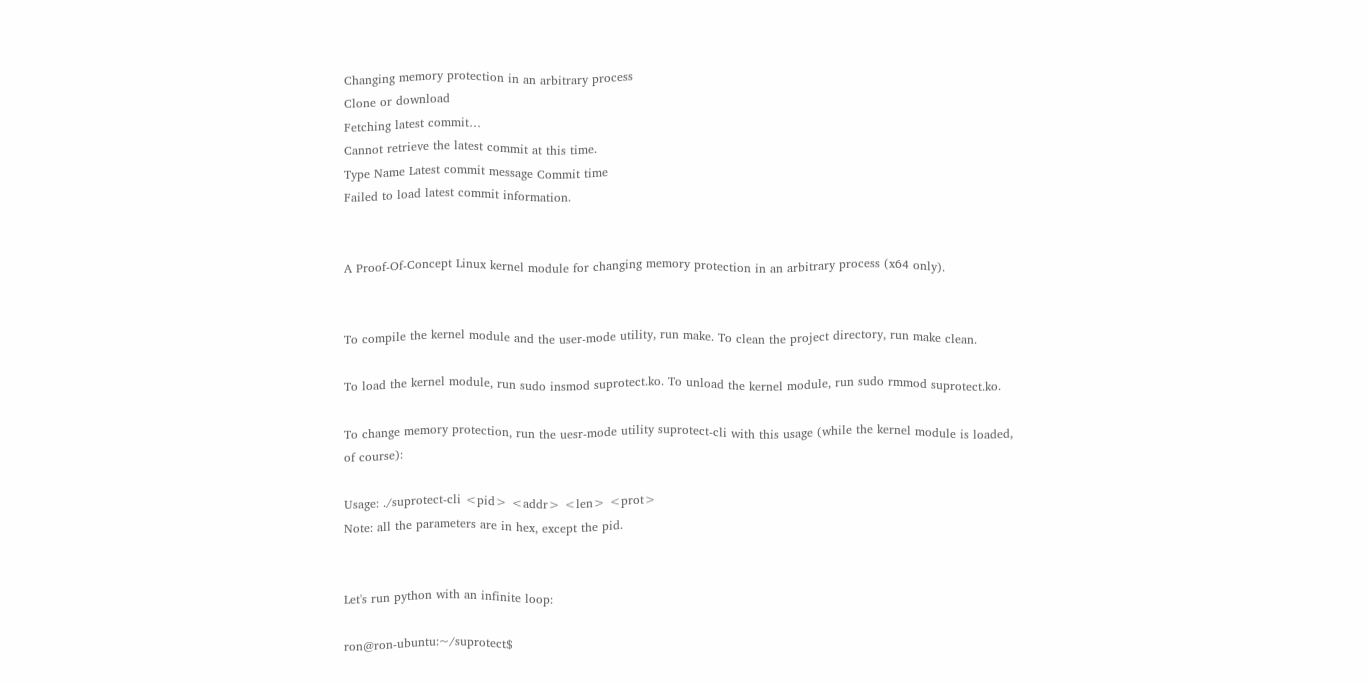Changing memory protection in an arbitrary process
Clone or download
Fetching latest commit…
Cannot retrieve the latest commit at this time.
Type Name Latest commit message Commit time
Failed to load latest commit information.


A Proof-Of-Concept Linux kernel module for changing memory protection in an arbitrary process (x64 only).


To compile the kernel module and the user-mode utility, run make. To clean the project directory, run make clean.

To load the kernel module, run sudo insmod suprotect.ko. To unload the kernel module, run sudo rmmod suprotect.ko.

To change memory protection, run the uesr-mode utility suprotect-cli with this usage (while the kernel module is loaded, of course):

Usage: ./suprotect-cli <pid> <addr> <len> <prot>
Note: all the parameters are in hex, except the pid.


Let's run python with an infinite loop:

ron@ron-ubuntu:~/suprotect$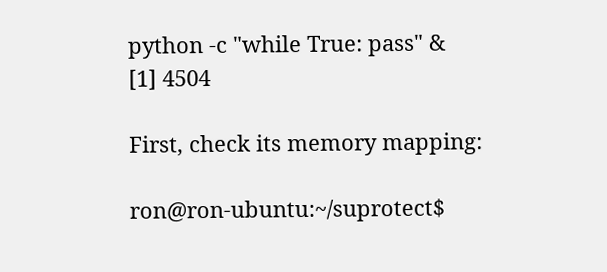python -c "while True: pass" &
[1] 4504

First, check its memory mapping:

ron@ron-ubuntu:~/suprotect$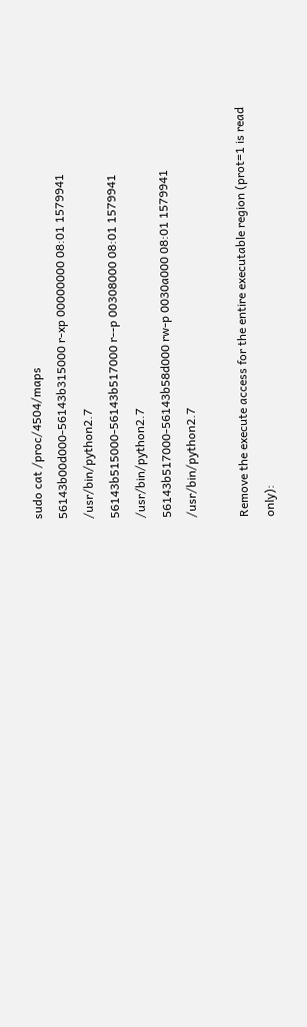sudo cat /proc/4504/maps
56143b00d000-56143b315000 r-xp 00000000 08:01 1579941                    /usr/bin/python2.7
56143b515000-56143b517000 r--p 00308000 08:01 1579941                    /usr/bin/python2.7
56143b517000-56143b58d000 rw-p 0030a000 08:01 1579941                    /usr/bin/python2.7

Remove the execute access for the entire executable region (prot=1 is read only):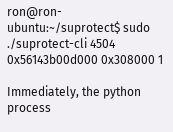ron@ron-ubuntu:~/suprotect$ sudo ./suprotect-cli 4504 0x56143b00d000 0x308000 1

Immediately, the python process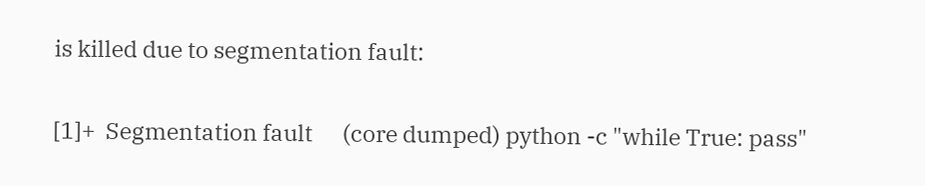is killed due to segmentation fault:

[1]+  Segmentation fault      (core dumped) python -c "while True: pass"